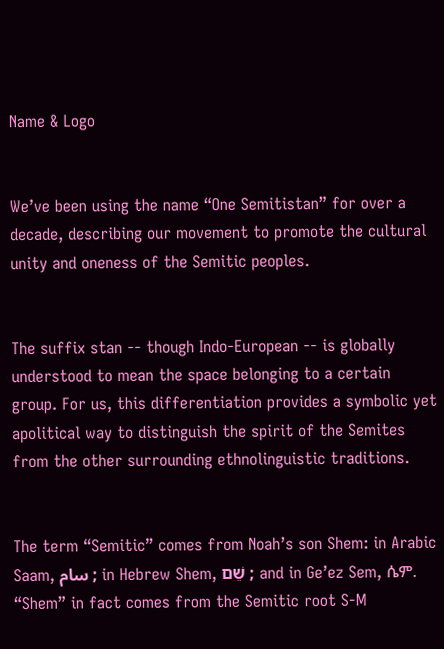Name & Logo


We’ve been using the name “One Semitistan” for over a decade, describing our movement to promote the cultural unity and oneness of the Semitic peoples.


The suffix stan -- though Indo-European -- is globally understood to mean the space belonging to a certain group. For us, this differentiation provides a symbolic yet apolitical way to distinguish the spirit of the Semites from the other surrounding ethnolinguistic traditions.


The term “Semitic” comes from Noah’s son Shem: in Arabic Saam, سام ; in Hebrew Shem, שֵׁם ; and in Ge’ez Sem, ሴም. “Shem” in fact comes from the Semitic root S-M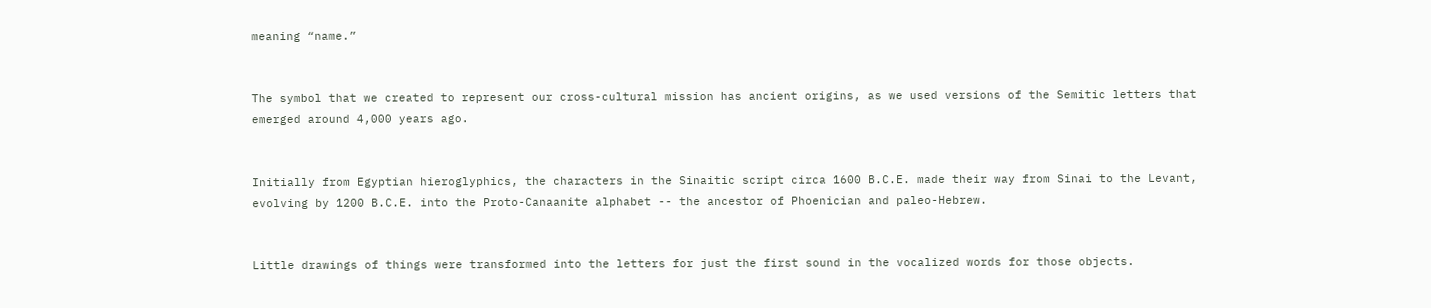meaning “name.”


The symbol that we created to represent our cross-cultural mission has ancient origins, as we used versions of the Semitic letters that emerged around 4,000 years ago.


Initially from Egyptian hieroglyphics, the characters in the Sinaitic script circa 1600 B.C.E. made their way from Sinai to the Levant, evolving by 1200 B.C.E. into the Proto-Canaanite alphabet -- the ancestor of Phoenician and paleo-Hebrew.


Little drawings of things were transformed into the letters for just the first sound in the vocalized words for those objects.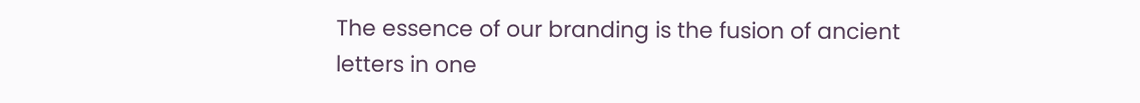The essence of our branding is the fusion of ancient letters in one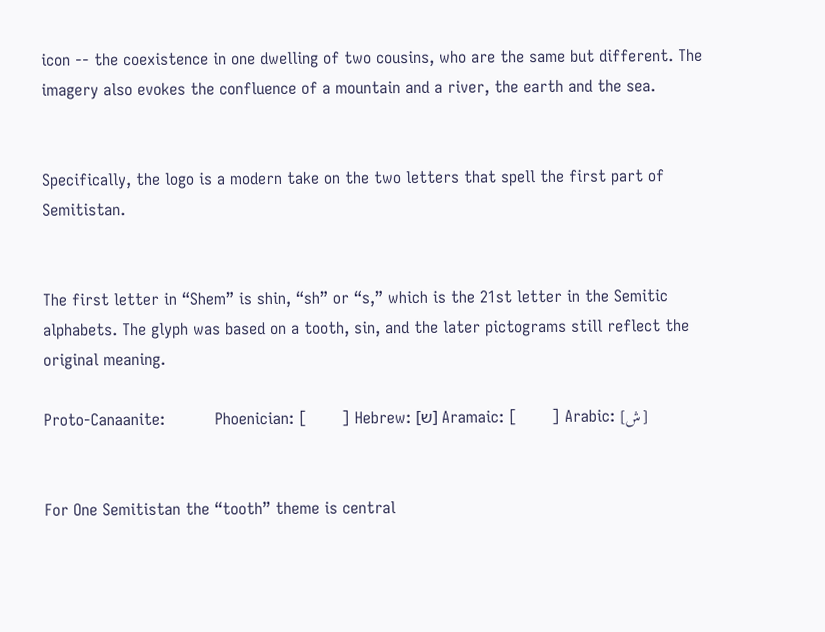icon -- the coexistence in one dwelling of two cousins, who are the same but different. The imagery also evokes the confluence of a mountain and a river, the earth and the sea.


Specifically, the logo is a modern take on the two letters that spell the first part of Semitistan.


The first letter in “Shem” is shin, “sh” or “s,” which is the 21st letter in the Semitic alphabets. The glyph was based on a tooth, sin, and the later pictograms still reflect the original meaning.

Proto-Canaanite:          Phoenician: [       ] Hebrew: [ש] Aramaic: [       ] Arabic: [ش]


For One Semitistan the “tooth” theme is central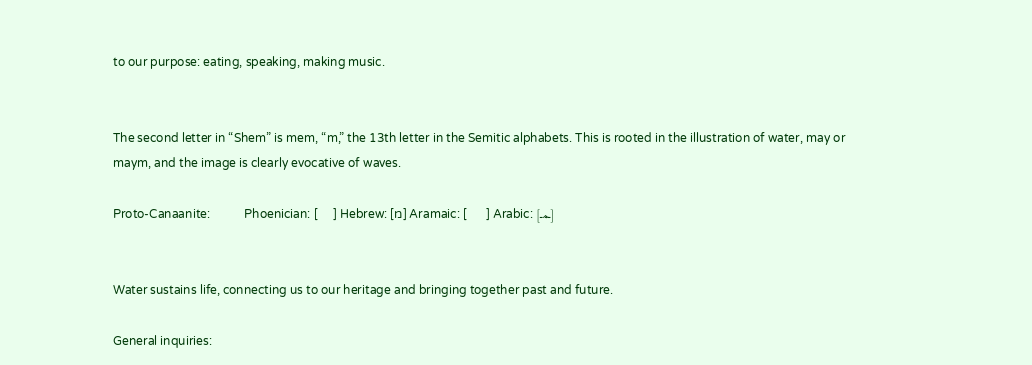to our purpose: eating, speaking, making music.


The second letter in “Shem” is mem, “m,” the 13th letter in the Semitic alphabets. This is rooted in the illustration of water, may or maym, and the image is clearly evocative of waves.

Proto-Canaanite:           Phoenician: [     ] Hebrew: [מ] Aramaic: [      ] Arabic: [ـمـ]


Water sustains life, connecting us to our heritage and bringing together past and future.

General inquiries: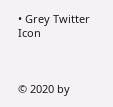• Grey Twitter Icon



© 2020 by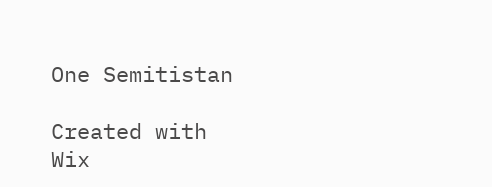One Semitistan

Created with Wix